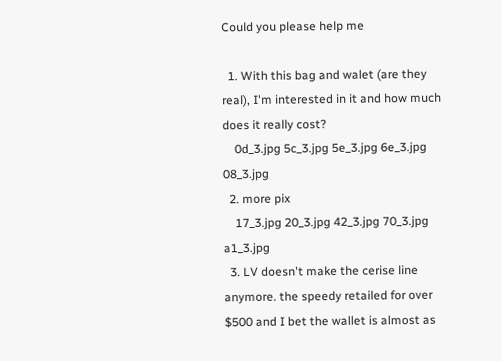Could you please help me

  1. With this bag and walet (are they real), I'm interested in it and how much does it really cost?
    0d_3.jpg 5c_3.jpg 5e_3.jpg 6e_3.jpg 08_3.jpg
  2. more pix
    17_3.jpg 20_3.jpg 42_3.jpg 70_3.jpg a1_3.jpg
  3. LV doesn't make the cerise line anymore. the speedy retailed for over $500 and I bet the wallet is almost as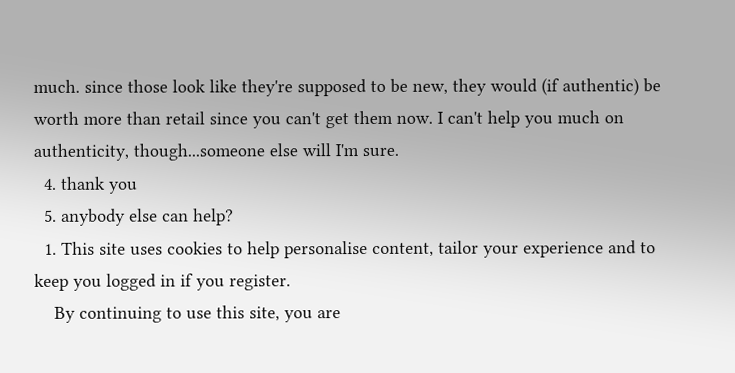much. since those look like they're supposed to be new, they would (if authentic) be worth more than retail since you can't get them now. I can't help you much on authenticity, though...someone else will I'm sure.
  4. thank you
  5. anybody else can help?
  1. This site uses cookies to help personalise content, tailor your experience and to keep you logged in if you register.
    By continuing to use this site, you are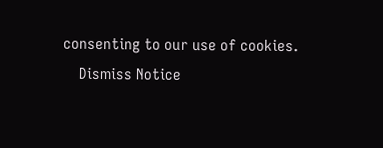consenting to our use of cookies.
    Dismiss Notice